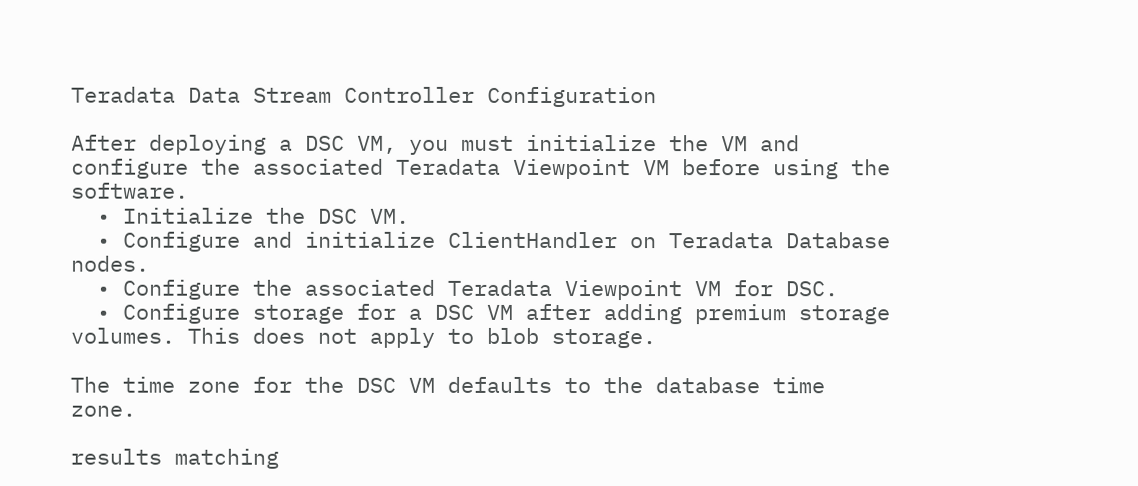Teradata Data Stream Controller Configuration

After deploying a DSC VM, you must initialize the VM and configure the associated Teradata Viewpoint VM before using the software.
  • Initialize the DSC VM.
  • Configure and initialize ClientHandler on Teradata Database nodes.
  • Configure the associated Teradata Viewpoint VM for DSC.
  • Configure storage for a DSC VM after adding premium storage volumes. This does not apply to blob storage.

The time zone for the DSC VM defaults to the database time zone.

results matching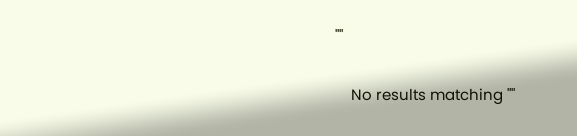""

    No results matching ""